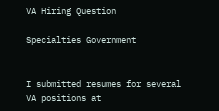VA Hiring Question

Specialties Government


I submitted resumes for several VA positions at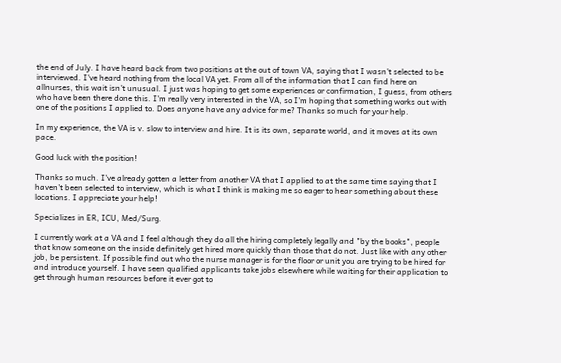the end of July. I have heard back from two positions at the out of town VA, saying that I wasn't selected to be interviewed. I've heard nothing from the local VA yet. From all of the information that I can find here on allnurses, this wait isn't unusual. I just was hoping to get some experiences or confirmation, I guess, from others who have been there done this. I'm really very interested in the VA, so I'm hoping that something works out with one of the positions I applied to. Does anyone have any advice for me? Thanks so much for your help.

In my experience, the VA is v. slow to interview and hire. It is its own, separate world, and it moves at its own pace.

Good luck with the position!

Thanks so much. I've already gotten a letter from another VA that I applied to at the same time saying that I haven't been selected to interview, which is what I think is making me so eager to hear something about these locations. I appreciate your help!

Specializes in ER, ICU, Med/Surg.

I currently work at a VA and I feel although they do all the hiring completely legally and "by the books", people that know someone on the inside definitely get hired more quickly than those that do not. Just like with any other job, be persistent. If possible find out who the nurse manager is for the floor or unit you are trying to be hired for and introduce yourself. I have seen qualified applicants take jobs elsewhere while waiting for their application to get through human resources before it ever got to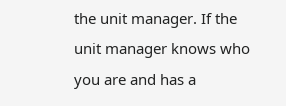the unit manager. If the unit manager knows who you are and has a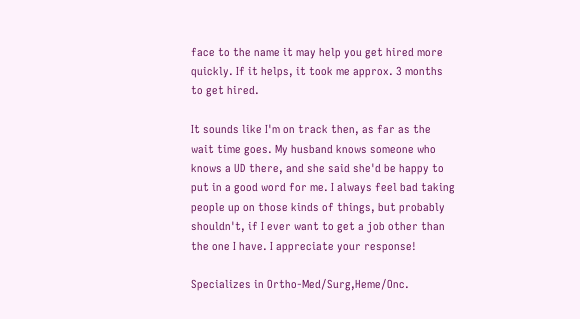face to the name it may help you get hired more quickly. If it helps, it took me approx. 3 months to get hired.

It sounds like I'm on track then, as far as the wait time goes. My husband knows someone who knows a UD there, and she said she'd be happy to put in a good word for me. I always feel bad taking people up on those kinds of things, but probably shouldn't, if I ever want to get a job other than the one I have. I appreciate your response!

Specializes in Ortho-Med/Surg,Heme/Onc.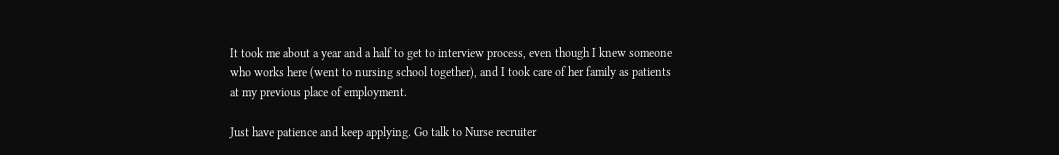It took me about a year and a half to get to interview process, even though I knew someone who works here (went to nursing school together), and I took care of her family as patients at my previous place of employment.

Just have patience and keep applying. Go talk to Nurse recruiter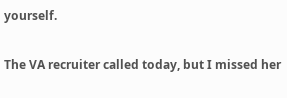yourself.

The VA recruiter called today, but I missed her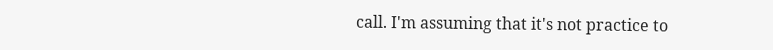call. I'm assuming that it's not practice to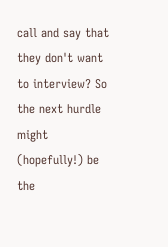call and say that they don't want to interview? So the next hurdle might (hopefully!) be the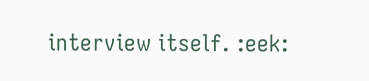interview itself. :eek: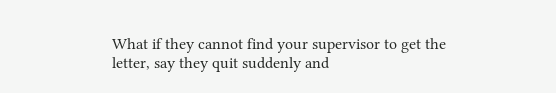What if they cannot find your supervisor to get the letter, say they quit suddenly and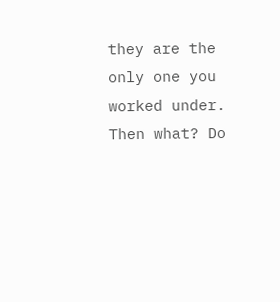they are the only one you worked under. Then what? Do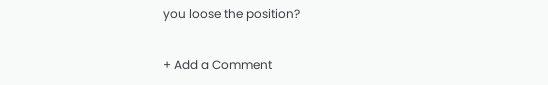you loose the position?

+ Add a Comment